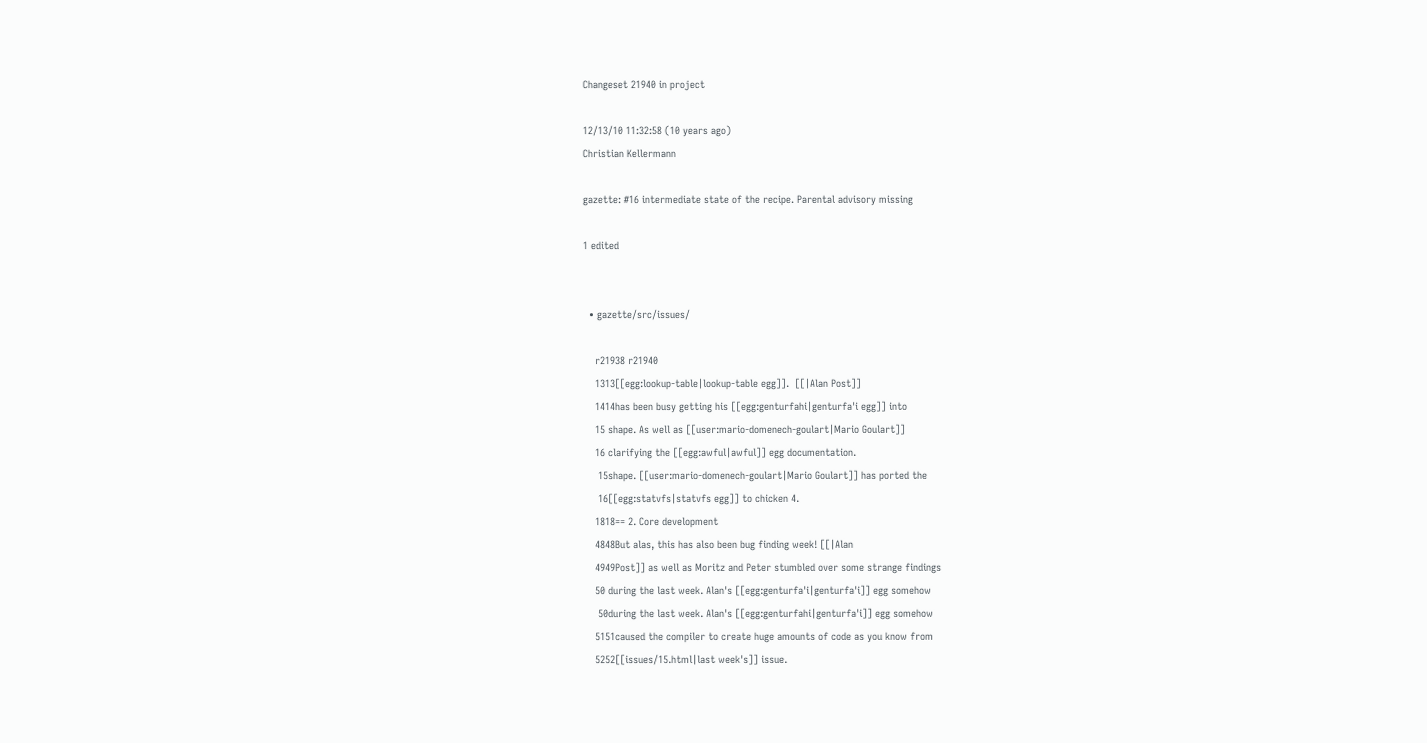Changeset 21940 in project

12/13/10 11:32:58 (10 years ago)
Christian Kellermann

gazette: #16 intermediate state of the recipe. Parental advisory missing

1 edited


  • gazette/src/issues/

    r21938 r21940
    1313[[egg:lookup-table|lookup-table egg]].  [[|Alan Post]]
    1414has been busy getting his [[egg:genturfahi|genturfa'i egg]] into
    15 shape. As well as [[user:mario-domenech-goulart|Mario Goulart]]
    16 clarifying the [[egg:awful|awful]] egg documentation.
     15shape. [[user:mario-domenech-goulart|Mario Goulart]] has ported the
     16[[egg:statvfs|statvfs egg]] to chicken 4.
    1818== 2. Core development
    4848But alas, this has also been bug finding week! [[|Alan
    4949Post]] as well as Moritz and Peter stumbled over some strange findings
    50 during the last week. Alan's [[egg:genturfa'i|genturfa'i]] egg somehow
     50during the last week. Alan's [[egg:genturfahi|genturfa'i]] egg somehow
    5151caused the compiler to create huge amounts of code as you know from
    5252[[issues/15.html|last week's]] issue.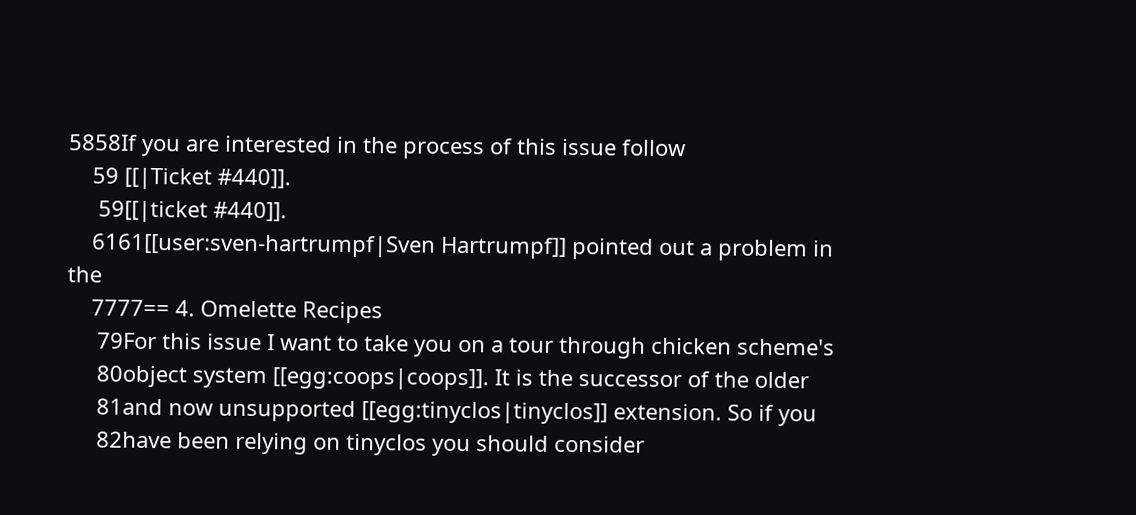5858If you are interested in the process of this issue follow
    59 [[|Ticket #440]].
     59[[|ticket #440]].
    6161[[user:sven-hartrumpf|Sven Hartrumpf]] pointed out a problem in the
    7777== 4. Omelette Recipes
     79For this issue I want to take you on a tour through chicken scheme's
     80object system [[egg:coops|coops]]. It is the successor of the older
     81and now unsupported [[egg:tinyclos|tinyclos]] extension. So if you
     82have been relying on tinyclos you should consider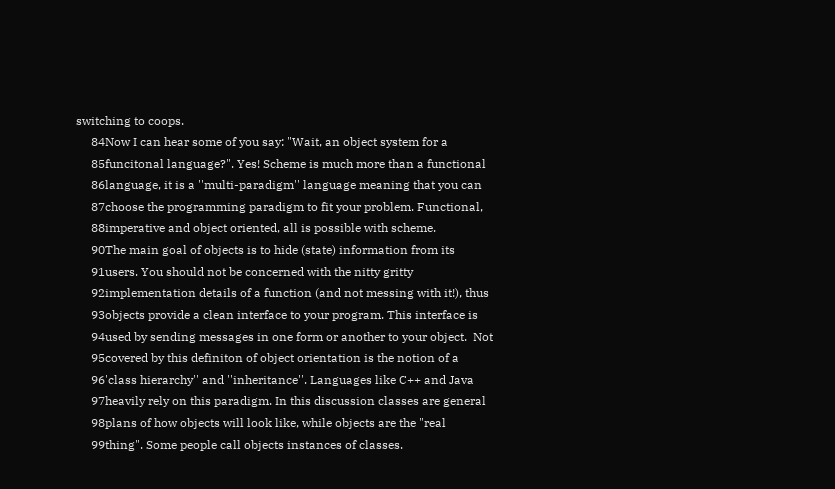switching to coops.
     84Now I can hear some of you say: "Wait, an object system for a
     85funcitonal language?". Yes! Scheme is much more than a functional
     86language, it is a ''multi-paradigm'' language meaning that you can
     87choose the programming paradigm to fit your problem. Functional,
     88imperative and object oriented, all is possible with scheme.
     90The main goal of objects is to hide (state) information from its
     91users. You should not be concerned with the nitty gritty
     92implementation details of a function (and not messing with it!), thus
     93objects provide a clean interface to your program. This interface is
     94used by sending messages in one form or another to your object.  Not
     95covered by this definiton of object orientation is the notion of a
     96'class hierarchy'' and ''inheritance''. Languages like C++ and Java
     97heavily rely on this paradigm. In this discussion classes are general
     98plans of how objects will look like, while objects are the "real
     99thing". Some people call objects instances of classes.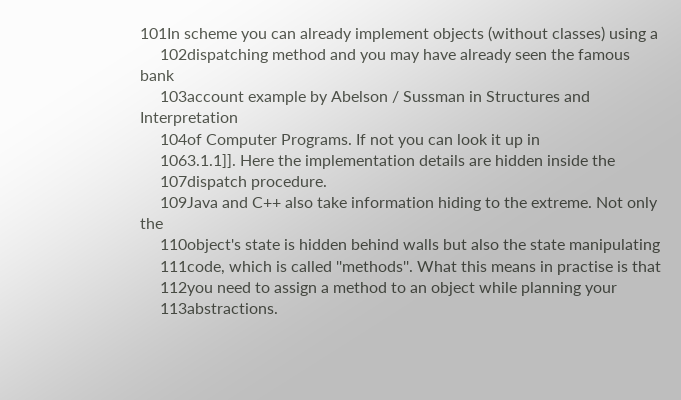101In scheme you can already implement objects (without classes) using a
     102dispatching method and you may have already seen the famous bank
     103account example by Abelson / Sussman in Structures and Interpretation
     104of Computer Programs. If not you can look it up in
     1063.1.1]]. Here the implementation details are hidden inside the
     107dispatch procedure.
     109Java and C++ also take information hiding to the extreme. Not only the
     110object's state is hidden behind walls but also the state manipulating
     111code, which is called ''methods''. What this means in practise is that
     112you need to assign a method to an object while planning your
     113abstractions.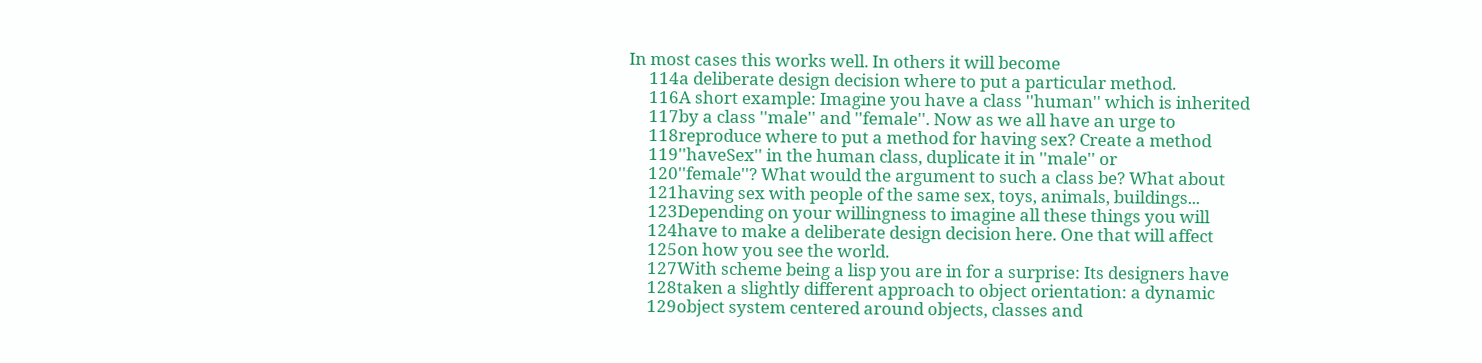In most cases this works well. In others it will become
     114a deliberate design decision where to put a particular method.
     116A short example: Imagine you have a class ''human'' which is inherited
     117by a class ''male'' and ''female''. Now as we all have an urge to
     118reproduce where to put a method for having sex? Create a method
     119''haveSex'' in the human class, duplicate it in ''male'' or
     120''female''? What would the argument to such a class be? What about
     121having sex with people of the same sex, toys, animals, buildings...
     123Depending on your willingness to imagine all these things you will
     124have to make a deliberate design decision here. One that will affect
     125on how you see the world.
     127With scheme being a lisp you are in for a surprise: Its designers have
     128taken a slightly different approach to object orientation: a dynamic
     129object system centered around objects, classes and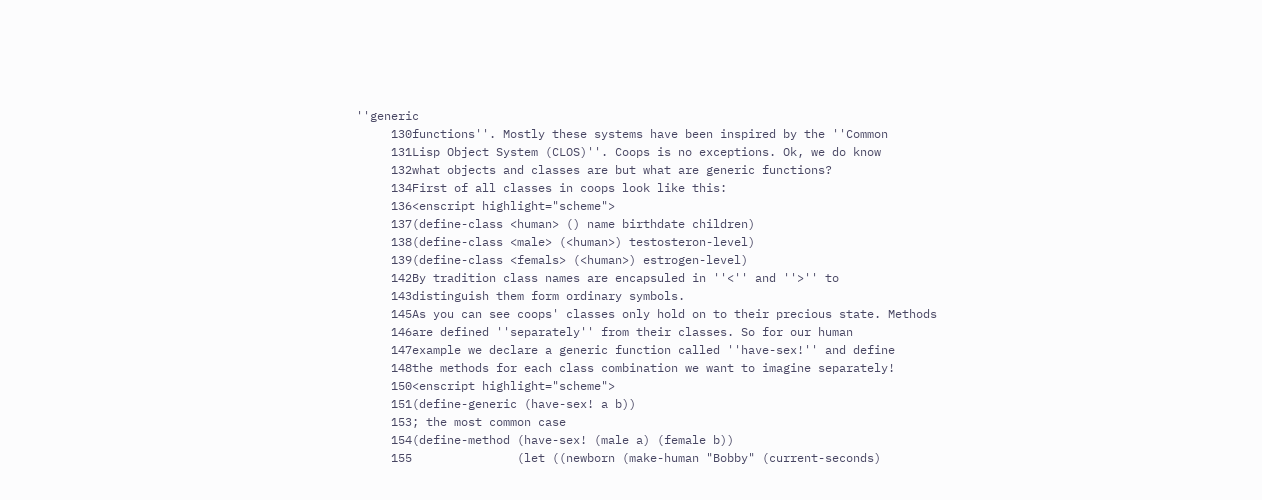''generic
     130functions''. Mostly these systems have been inspired by the ''Common
     131Lisp Object System (CLOS)''. Coops is no exceptions. Ok, we do know
     132what objects and classes are but what are generic functions?
     134First of all classes in coops look like this:
     136<enscript highlight="scheme">
     137(define-class <human> () name birthdate children)
     138(define-class <male> (<human>) testosteron-level)
     139(define-class <femals> (<human>) estrogen-level)
     142By tradition class names are encapsuled in ''<'' and ''>'' to
     143distinguish them form ordinary symbols.
     145As you can see coops' classes only hold on to their precious state. Methods
     146are defined ''separately'' from their classes. So for our human
     147example we declare a generic function called ''have-sex!'' and define
     148the methods for each class combination we want to imagine separately!
     150<enscript highlight="scheme">
     151(define-generic (have-sex! a b))
     153; the most common case
     154(define-method (have-sex! (male a) (female b))
     155               (let ((newborn (make-human "Bobby" (current-seconds)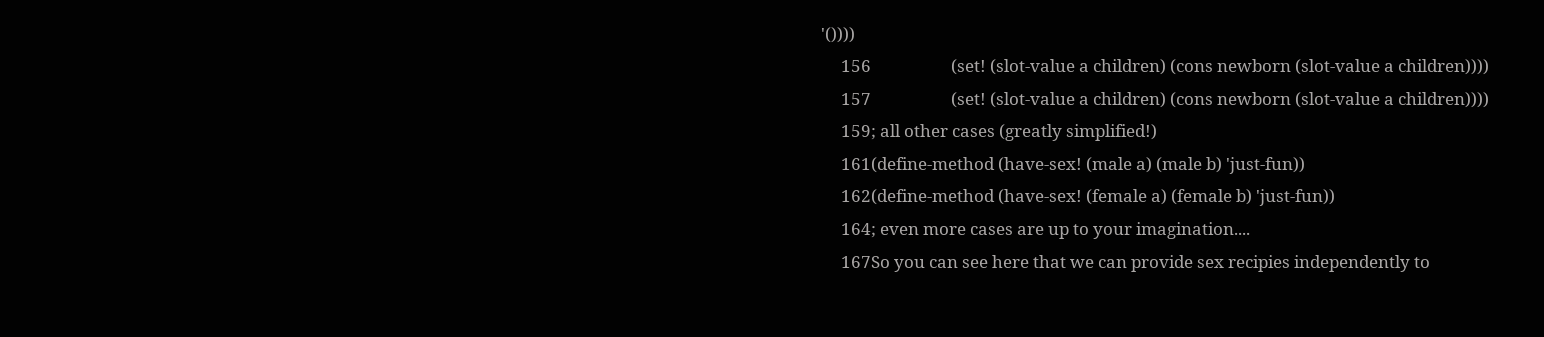'())))
     156                    (set! (slot-value a children) (cons newborn (slot-value a children))))
     157                    (set! (slot-value a children) (cons newborn (slot-value a children))))
     159; all other cases (greatly simplified!)
     161(define-method (have-sex! (male a) (male b) 'just-fun))
     162(define-method (have-sex! (female a) (female b) 'just-fun))
     164; even more cases are up to your imagination....
     167So you can see here that we can provide sex recipies independently to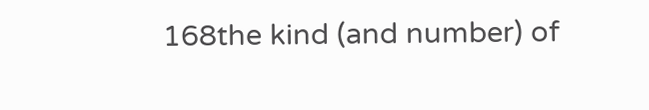168the kind (and number) of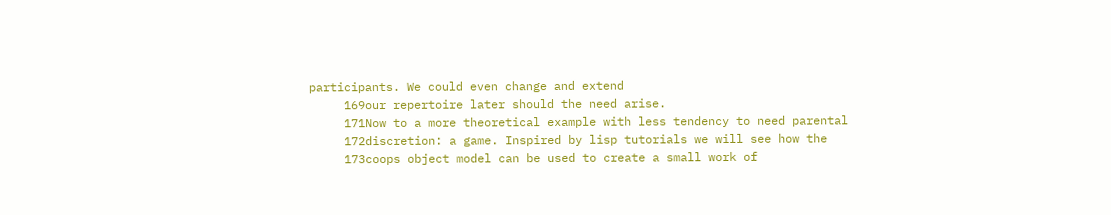participants. We could even change and extend
     169our repertoire later should the need arise.
     171Now to a more theoretical example with less tendency to need parental
     172discretion: a game. Inspired by lisp tutorials we will see how the
     173coops object model can be used to create a small work of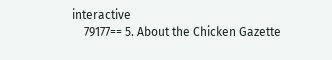interactive
    79177== 5. About the Chicken Gazette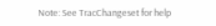Note: See TracChangeset for help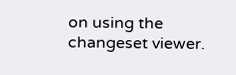on using the changeset viewer.